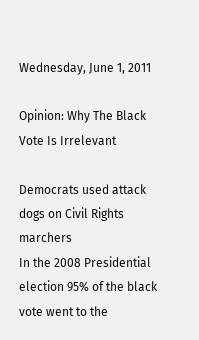Wednesday, June 1, 2011

Opinion: Why The Black Vote Is Irrelevant

Democrats used attack dogs on Civil Rights marchers
In the 2008 Presidential election 95% of the black vote went to the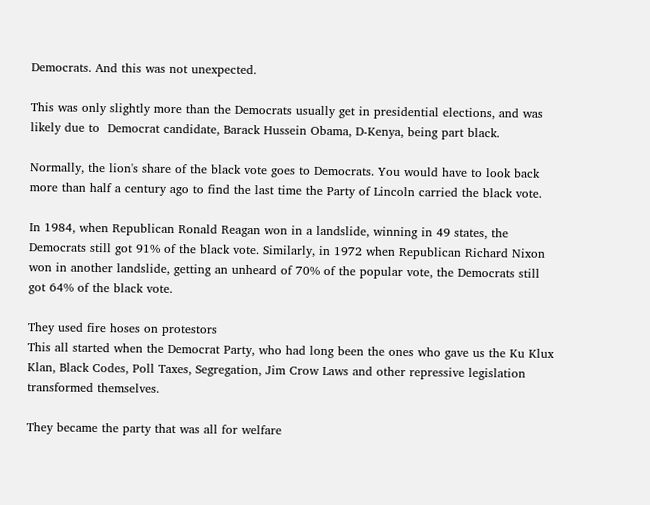Democrats. And this was not unexpected.

This was only slightly more than the Democrats usually get in presidential elections, and was likely due to  Democrat candidate, Barack Hussein Obama, D-Kenya, being part black.

Normally, the lion's share of the black vote goes to Democrats. You would have to look back more than half a century ago to find the last time the Party of Lincoln carried the black vote.

In 1984, when Republican Ronald Reagan won in a landslide, winning in 49 states, the Democrats still got 91% of the black vote. Similarly, in 1972 when Republican Richard Nixon won in another landslide, getting an unheard of 70% of the popular vote, the Democrats still got 64% of the black vote.

They used fire hoses on protestors
This all started when the Democrat Party, who had long been the ones who gave us the Ku Klux Klan, Black Codes, Poll Taxes, Segregation, Jim Crow Laws and other repressive legislation transformed themselves.

They became the party that was all for welfare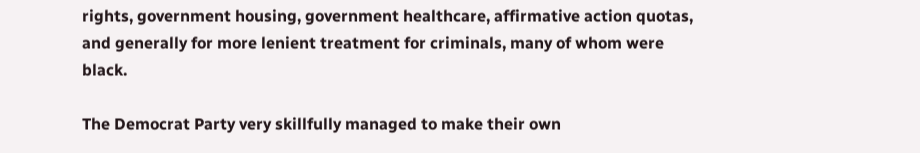rights, government housing, government healthcare, affirmative action quotas, and generally for more lenient treatment for criminals, many of whom were black.

The Democrat Party very skillfully managed to make their own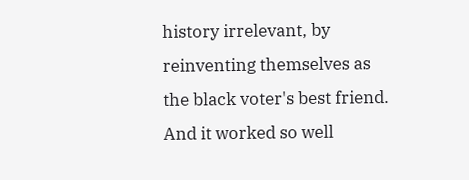history irrelevant, by reinventing themselves as the black voter's best friend. And it worked so well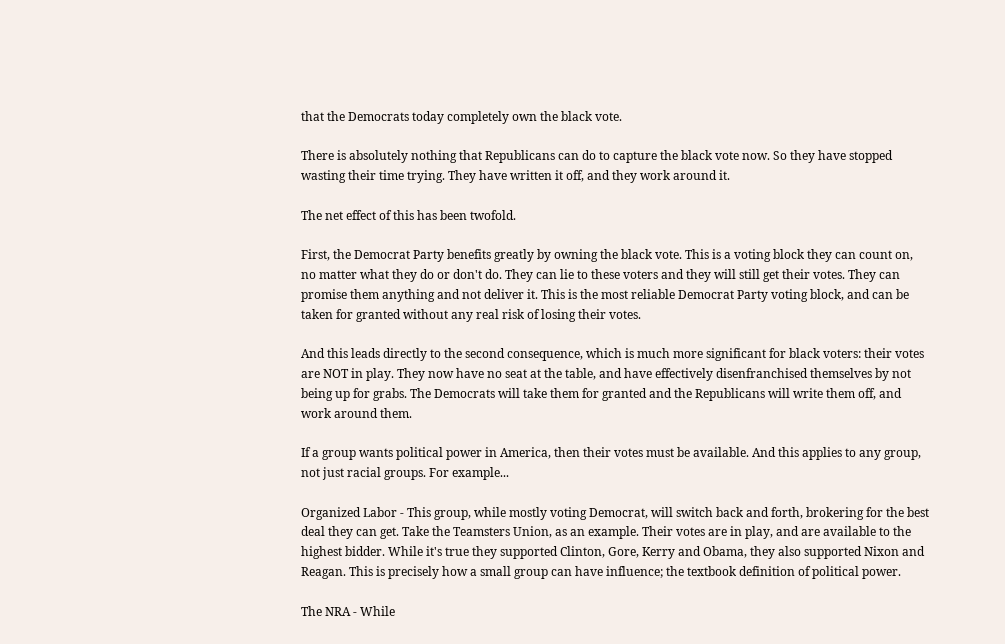that the Democrats today completely own the black vote.

There is absolutely nothing that Republicans can do to capture the black vote now. So they have stopped wasting their time trying. They have written it off, and they work around it.

The net effect of this has been twofold.

First, the Democrat Party benefits greatly by owning the black vote. This is a voting block they can count on, no matter what they do or don't do. They can lie to these voters and they will still get their votes. They can promise them anything and not deliver it. This is the most reliable Democrat Party voting block, and can be taken for granted without any real risk of losing their votes.

And this leads directly to the second consequence, which is much more significant for black voters: their votes are NOT in play. They now have no seat at the table, and have effectively disenfranchised themselves by not being up for grabs. The Democrats will take them for granted and the Republicans will write them off, and work around them.

If a group wants political power in America, then their votes must be available. And this applies to any group, not just racial groups. For example...

Organized Labor - This group, while mostly voting Democrat, will switch back and forth, brokering for the best deal they can get. Take the Teamsters Union, as an example. Their votes are in play, and are available to the highest bidder. While it's true they supported Clinton, Gore, Kerry and Obama, they also supported Nixon and Reagan. This is precisely how a small group can have influence; the textbook definition of political power.

The NRA - While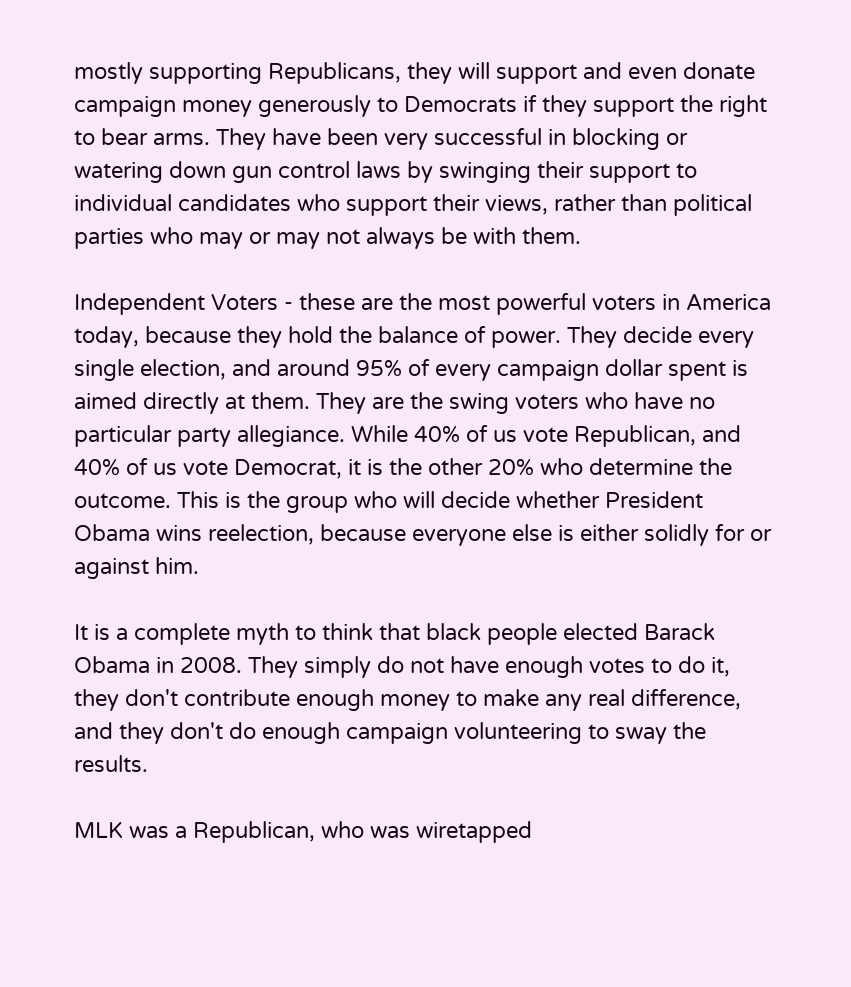mostly supporting Republicans, they will support and even donate campaign money generously to Democrats if they support the right to bear arms. They have been very successful in blocking or watering down gun control laws by swinging their support to individual candidates who support their views, rather than political parties who may or may not always be with them.

Independent Voters - these are the most powerful voters in America today, because they hold the balance of power. They decide every single election, and around 95% of every campaign dollar spent is aimed directly at them. They are the swing voters who have no particular party allegiance. While 40% of us vote Republican, and 40% of us vote Democrat, it is the other 20% who determine the outcome. This is the group who will decide whether President Obama wins reelection, because everyone else is either solidly for or against him.

It is a complete myth to think that black people elected Barack Obama in 2008. They simply do not have enough votes to do it, they don't contribute enough money to make any real difference, and they don't do enough campaign volunteering to sway the results.

MLK was a Republican, who was wiretapped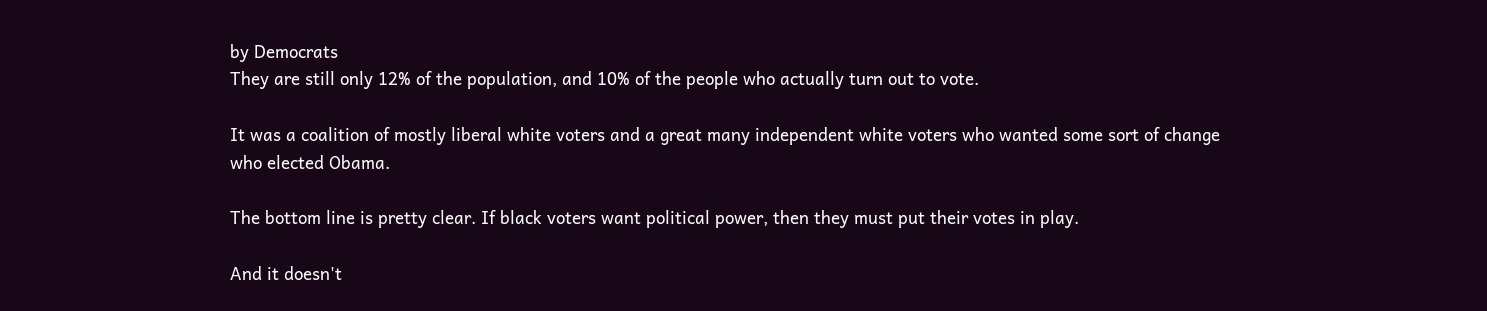by Democrats
They are still only 12% of the population, and 10% of the people who actually turn out to vote.

It was a coalition of mostly liberal white voters and a great many independent white voters who wanted some sort of change who elected Obama.

The bottom line is pretty clear. If black voters want political power, then they must put their votes in play.

And it doesn't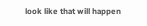look like that will happen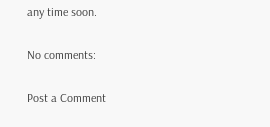any time soon.

No comments:

Post a Comment